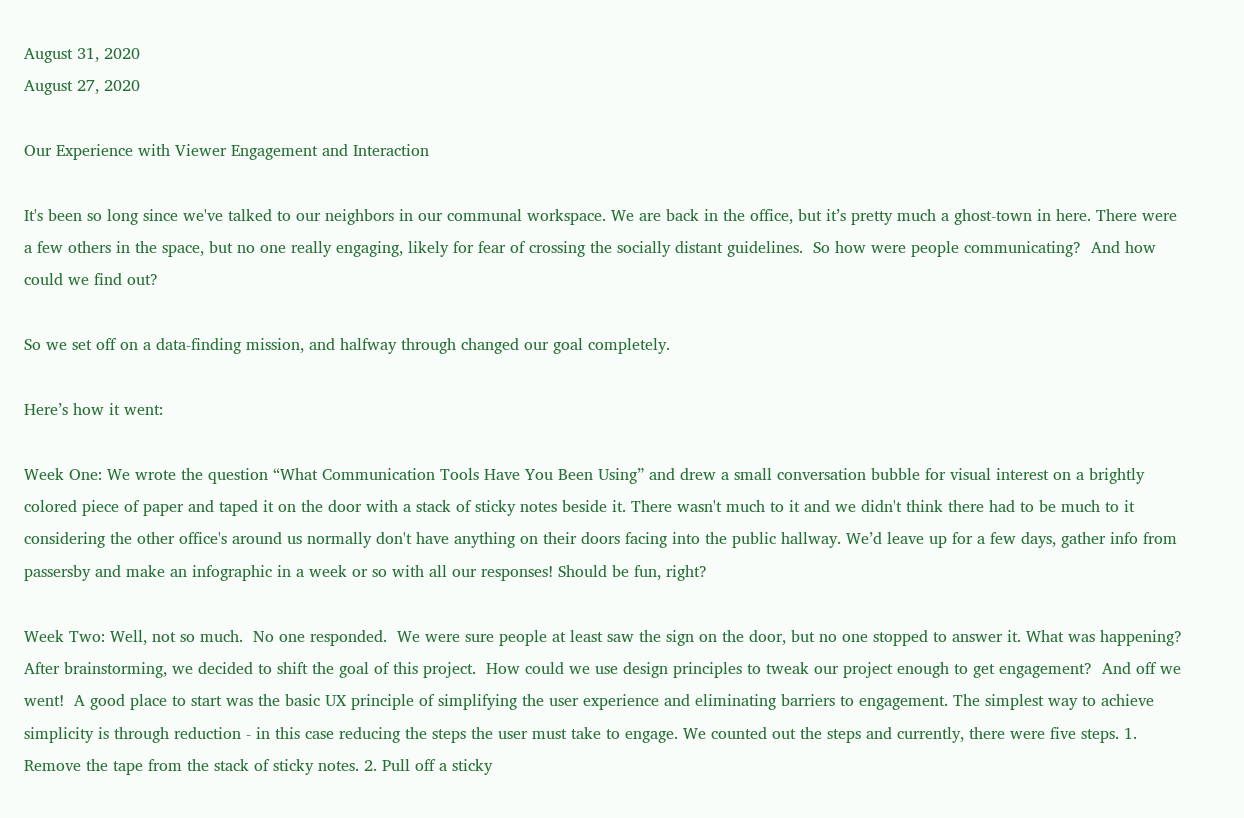August 31, 2020
August 27, 2020

Our Experience with Viewer Engagement and Interaction

It's been so long since we've talked to our neighbors in our communal workspace. We are back in the office, but it’s pretty much a ghost-town in here. There were a few others in the space, but no one really engaging, likely for fear of crossing the socially distant guidelines.  So how were people communicating?  And how could we find out?

So we set off on a data-finding mission, and halfway through changed our goal completely.

Here’s how it went:

Week One: We wrote the question “What Communication Tools Have You Been Using” and drew a small conversation bubble for visual interest on a brightly colored piece of paper and taped it on the door with a stack of sticky notes beside it. There wasn't much to it and we didn't think there had to be much to it considering the other office's around us normally don't have anything on their doors facing into the public hallway. We’d leave up for a few days, gather info from passersby and make an infographic in a week or so with all our responses! Should be fun, right?

Week Two: Well, not so much.  No one responded.  We were sure people at least saw the sign on the door, but no one stopped to answer it. What was happening?  After brainstorming, we decided to shift the goal of this project.  How could we use design principles to tweak our project enough to get engagement?  And off we went!  A good place to start was the basic UX principle of simplifying the user experience and eliminating barriers to engagement. The simplest way to achieve simplicity is through reduction - in this case reducing the steps the user must take to engage. We counted out the steps and currently, there were five steps. 1. Remove the tape from the stack of sticky notes. 2. Pull off a sticky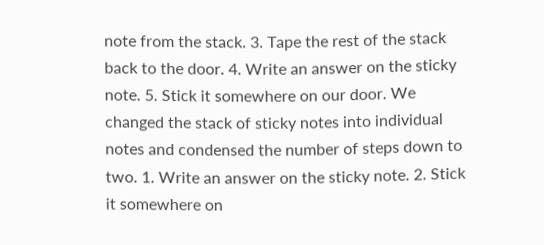note from the stack. 3. Tape the rest of the stack back to the door. 4. Write an answer on the sticky note. 5. Stick it somewhere on our door. We changed the stack of sticky notes into individual notes and condensed the number of steps down to two. 1. Write an answer on the sticky note. 2. Stick it somewhere on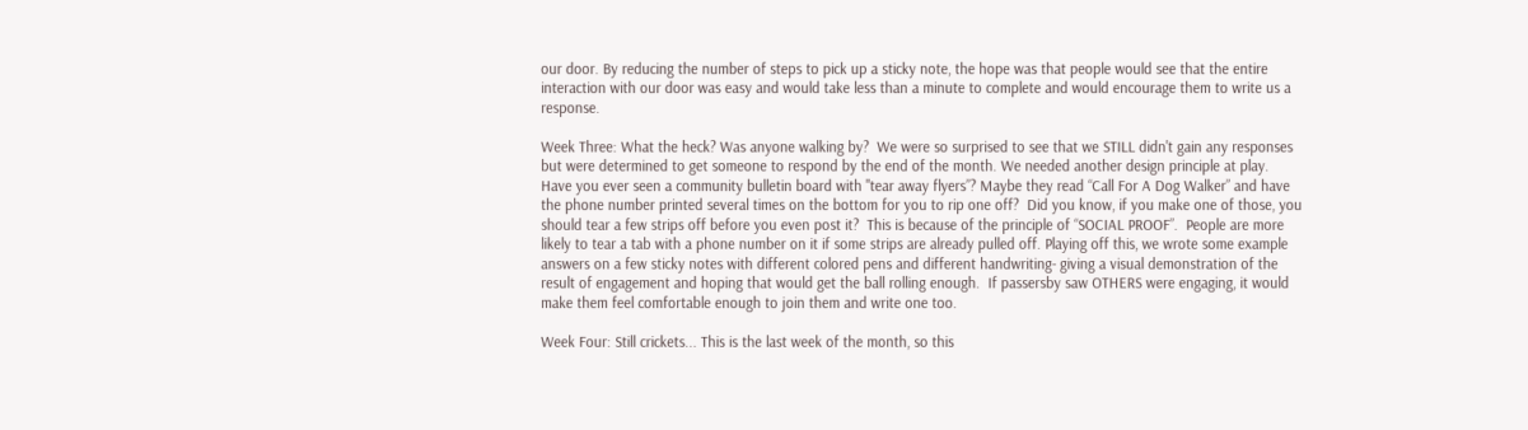our door. By reducing the number of steps to pick up a sticky note, the hope was that people would see that the entire interaction with our door was easy and would take less than a minute to complete and would encourage them to write us a response.

Week Three: What the heck? Was anyone walking by?  We were so surprised to see that we STILL didn't gain any responses but were determined to get someone to respond by the end of the month. We needed another design principle at play.  Have you ever seen a community bulletin board with "tear away flyers”? Maybe they read “Call For A Dog Walker” and have the phone number printed several times on the bottom for you to rip one off?  Did you know, if you make one of those, you should tear a few strips off before you even post it?  This is because of the principle of “SOCIAL PROOF”.  People are more likely to tear a tab with a phone number on it if some strips are already pulled off. Playing off this, we wrote some example answers on a few sticky notes with different colored pens and different handwriting- giving a visual demonstration of the result of engagement and hoping that would get the ball rolling enough.  If passersby saw OTHERS were engaging, it would make them feel comfortable enough to join them and write one too.

Week Four: Still crickets... This is the last week of the month, so this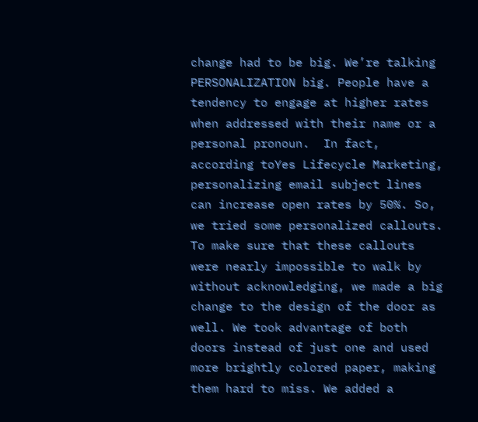change had to be big. We’re talking PERSONALIZATION big. People have a tendency to engage at higher rates when addressed with their name or a personal pronoun.  In fact, according toYes Lifecycle Marketing, personalizing email subject lines can increase open rates by 50%. So, we tried some personalized callouts. To make sure that these callouts were nearly impossible to walk by without acknowledging, we made a big change to the design of the door as well. We took advantage of both doors instead of just one and used more brightly colored paper, making them hard to miss. We added a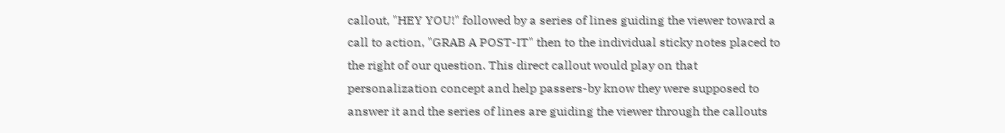callout, "HEY YOU!" followed by a series of lines guiding the viewer toward a call to action, "GRAB A POST-IT" then to the individual sticky notes placed to the right of our question. This direct callout would play on that personalization concept and help passers-by know they were supposed to answer it and the series of lines are guiding the viewer through the callouts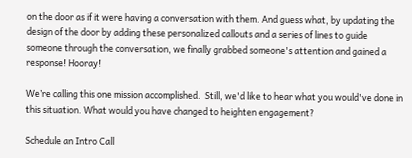on the door as if it were having a conversation with them. And guess what, by updating the design of the door by adding these personalized callouts and a series of lines to guide someone through the conversation, we finally grabbed someone's attention and gained a response! Hooray!

We’re calling this one mission accomplished.  Still, we'd like to hear what you would've done in this situation. What would you have changed to heighten engagement?

Schedule an Intro Call